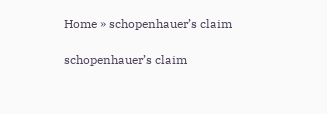Home » schopenhauer’s claim

schopenhauer’s claim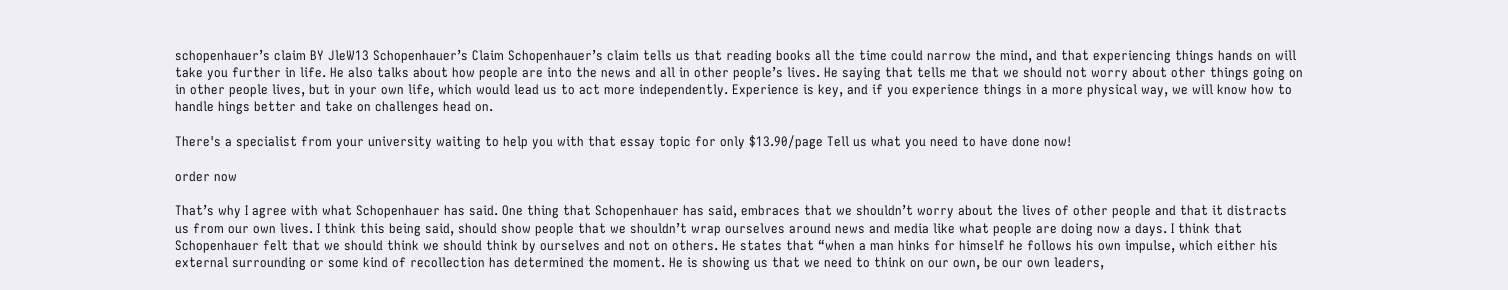schopenhauer’s claim BY JleW13 Schopenhauer’s Claim Schopenhauer’s claim tells us that reading books all the time could narrow the mind, and that experiencing things hands on will take you further in life. He also talks about how people are into the news and all in other people’s lives. He saying that tells me that we should not worry about other things going on in other people lives, but in your own life, which would lead us to act more independently. Experience is key, and if you experience things in a more physical way, we will know how to handle hings better and take on challenges head on.

There's a specialist from your university waiting to help you with that essay topic for only $13.90/page Tell us what you need to have done now!

order now

That’s why I agree with what Schopenhauer has said. One thing that Schopenhauer has said, embraces that we shouldn’t worry about the lives of other people and that it distracts us from our own lives. I think this being said, should show people that we shouldn’t wrap ourselves around news and media like what people are doing now a days. I think that Schopenhauer felt that we should think we should think by ourselves and not on others. He states that “when a man hinks for himself he follows his own impulse, which either his external surrounding or some kind of recollection has determined the moment. He is showing us that we need to think on our own, be our own leaders,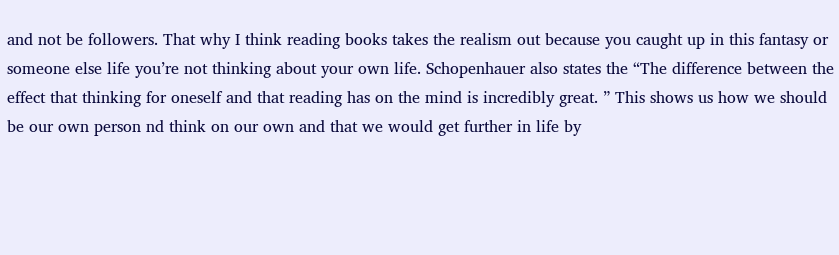and not be followers. That why I think reading books takes the realism out because you caught up in this fantasy or someone else life you’re not thinking about your own life. Schopenhauer also states the “The difference between the effect that thinking for oneself and that reading has on the mind is incredibly great. ” This shows us how we should be our own person nd think on our own and that we would get further in life by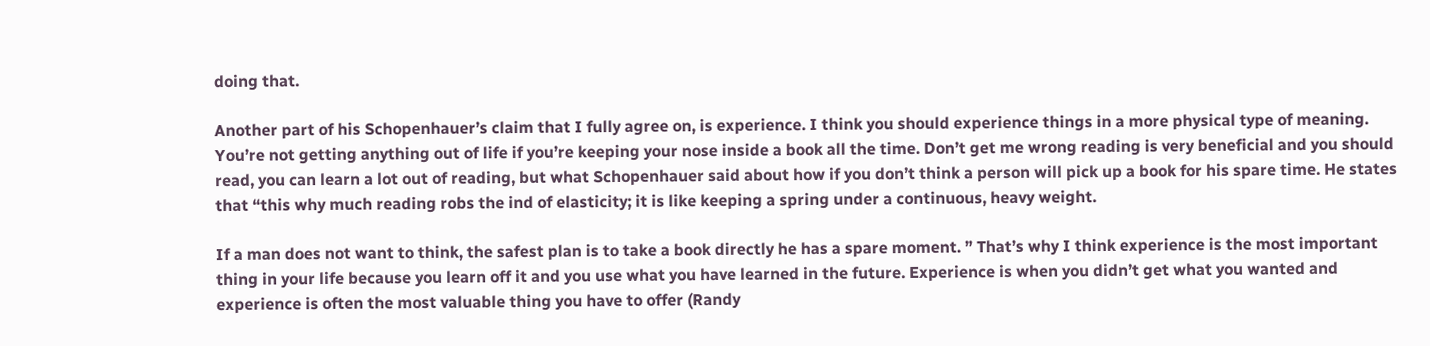doing that.

Another part of his Schopenhauer’s claim that I fully agree on, is experience. I think you should experience things in a more physical type of meaning. You’re not getting anything out of life if you’re keeping your nose inside a book all the time. Don’t get me wrong reading is very beneficial and you should read, you can learn a lot out of reading, but what Schopenhauer said about how if you don’t think a person will pick up a book for his spare time. He states that “this why much reading robs the ind of elasticity; it is like keeping a spring under a continuous, heavy weight.

If a man does not want to think, the safest plan is to take a book directly he has a spare moment. ” That’s why I think experience is the most important thing in your life because you learn off it and you use what you have learned in the future. Experience is when you didn’t get what you wanted and experience is often the most valuable thing you have to offer (Randy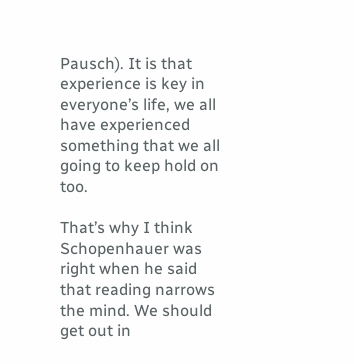Pausch). It is that experience is key in everyone’s life, we all have experienced something that we all going to keep hold on too.

That’s why I think Schopenhauer was right when he said that reading narrows the mind. We should get out in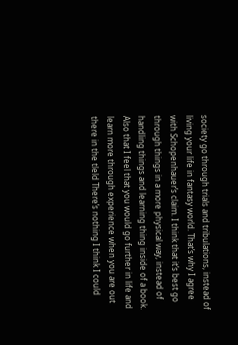society go through trials and tribulations, instead of living your life in fantasy world. That’s why I agree with Schopenhauer’s claim. I think that it’s best go through things in a more physical way, instead of handling things and learning thing inside of a book. Also that I feel that you would go further in life and learn more through experience when you are out there in the tleld There’s nothing I think I could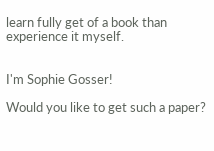learn fully get of a book than experience it myself.


I'm Sophie Gosser!

Would you like to get such a paper?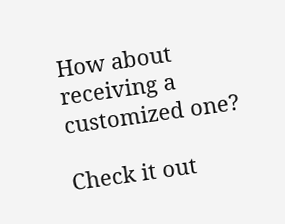How about receiving a customized one?

Check it out